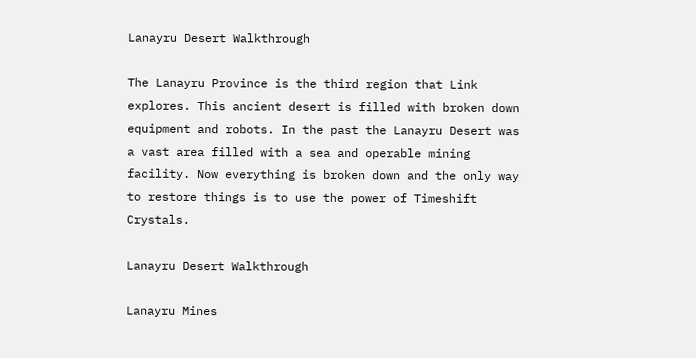Lanayru Desert Walkthrough

The Lanayru Province is the third region that Link explores. This ancient desert is filled with broken down equipment and robots. In the past the Lanayru Desert was a vast area filled with a sea and operable mining facility. Now everything is broken down and the only way to restore things is to use the power of Timeshift Crystals.

Lanayru Desert Walkthrough

Lanayru Mines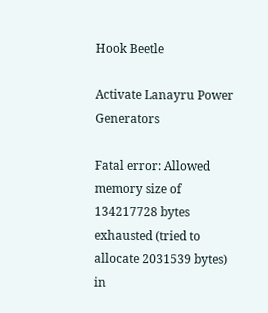Hook Beetle

Activate Lanayru Power Generators

Fatal error: Allowed memory size of 134217728 bytes exhausted (tried to allocate 2031539 bytes) in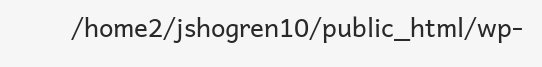/home2/jshogren10/public_html/wp-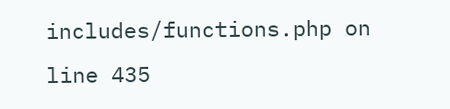includes/functions.php on line 435